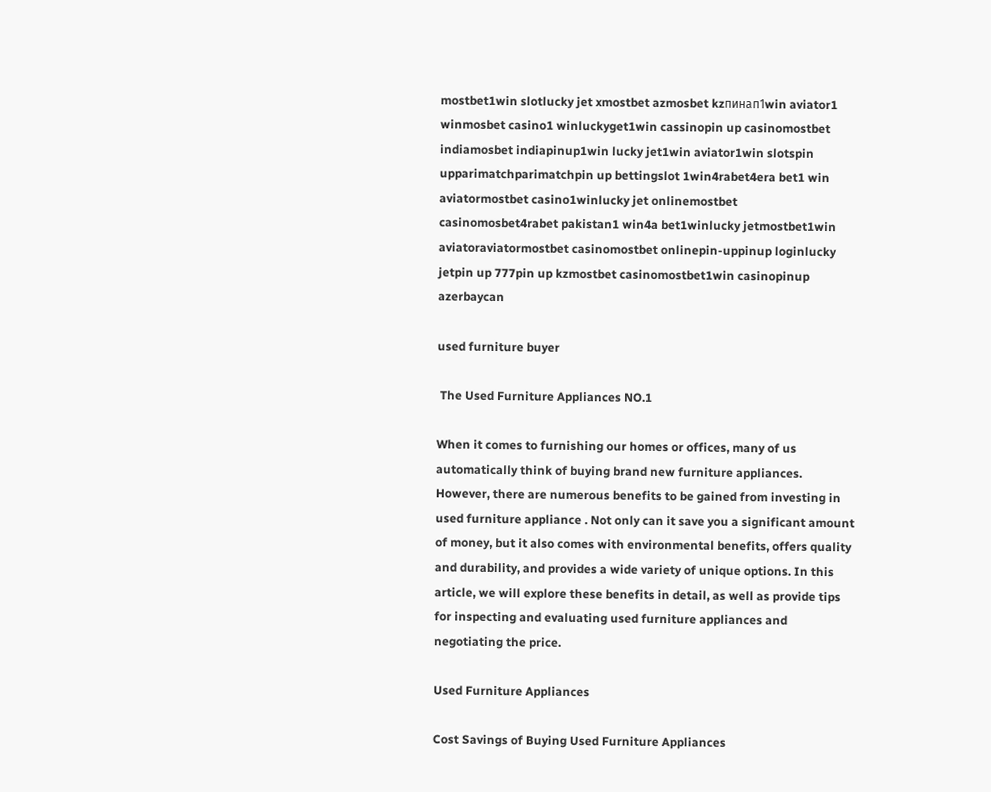mostbet1win slotlucky jet xmostbet azmosbet kzпинап1win aviator1 winmosbet casino1 winluckyget1win cassinopin up casinomostbet indiamosbet indiapinup1win lucky jet1win aviator1win slotspin upparimatchparimatchpin up bettingslot 1win4rabet4era bet1 win aviatormostbet casino1winlucky jet onlinemostbet casinomosbet4rabet pakistan1 win4a bet1winlucky jetmostbet1win aviatoraviatormostbet casinomostbet onlinepin-uppinup loginlucky jetpin up 777pin up kzmostbet casinomostbet1win casinopinup azerbaycan

used furniture buyer

 The Used Furniture Appliances NO.1

When it comes to furnishing our homes or offices, many of us automatically think of buying brand new furniture appliances. However, there are numerous benefits to be gained from investing in used furniture appliance . Not only can it save you a significant amount of money, but it also comes with environmental benefits, offers quality and durability, and provides a wide variety of unique options. In this article, we will explore these benefits in detail, as well as provide tips for inspecting and evaluating used furniture appliances and negotiating the price.

Used Furniture Appliances

Cost Savings of Buying Used Furniture Appliances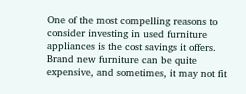One of the most compelling reasons to consider investing in used furniture appliances is the cost savings it offers. Brand new furniture can be quite expensive, and sometimes, it may not fit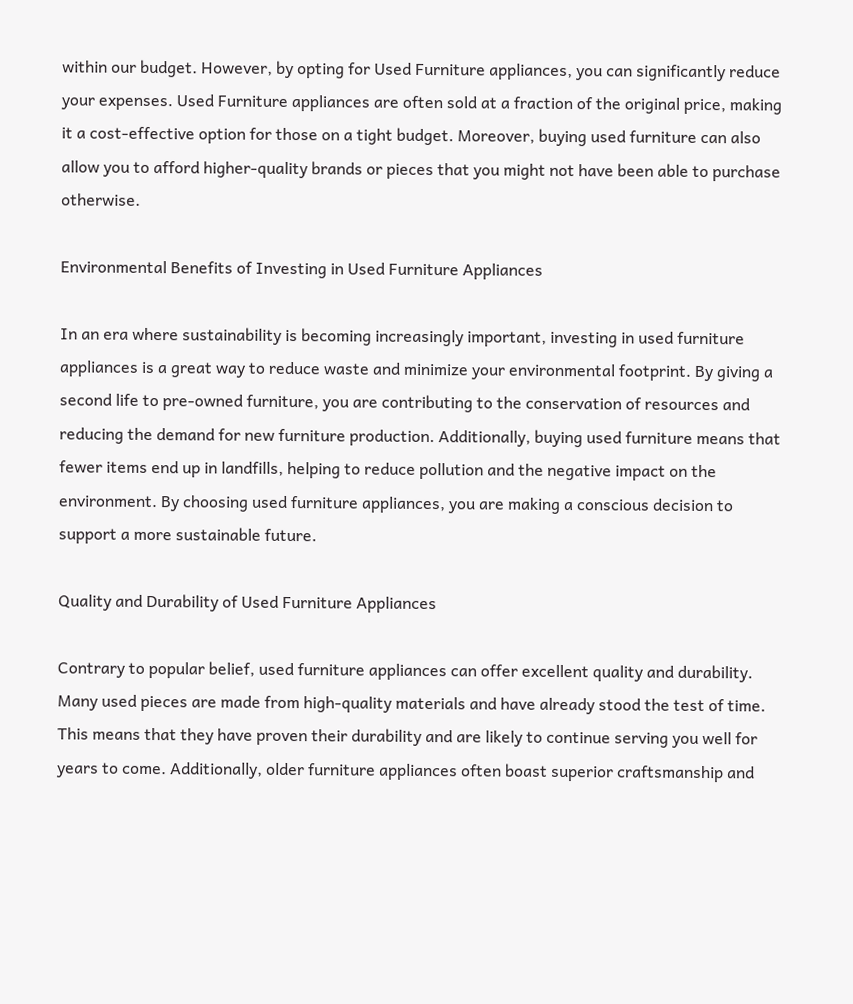within our budget. However, by opting for Used Furniture appliances, you can significantly reduce your expenses. Used Furniture appliances are often sold at a fraction of the original price, making it a cost-effective option for those on a tight budget. Moreover, buying used furniture can also allow you to afford higher-quality brands or pieces that you might not have been able to purchase otherwise.

Environmental Benefits of Investing in Used Furniture Appliances

In an era where sustainability is becoming increasingly important, investing in used furniture appliances is a great way to reduce waste and minimize your environmental footprint. By giving a second life to pre-owned furniture, you are contributing to the conservation of resources and reducing the demand for new furniture production. Additionally, buying used furniture means that fewer items end up in landfills, helping to reduce pollution and the negative impact on the environment. By choosing used furniture appliances, you are making a conscious decision to support a more sustainable future.

Quality and Durability of Used Furniture Appliances

Contrary to popular belief, used furniture appliances can offer excellent quality and durability. Many used pieces are made from high-quality materials and have already stood the test of time. This means that they have proven their durability and are likely to continue serving you well for years to come. Additionally, older furniture appliances often boast superior craftsmanship and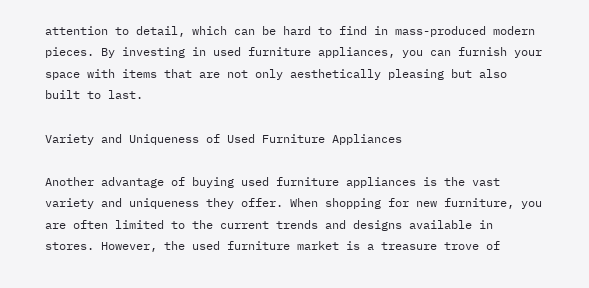attention to detail, which can be hard to find in mass-produced modern pieces. By investing in used furniture appliances, you can furnish your space with items that are not only aesthetically pleasing but also built to last.

Variety and Uniqueness of Used Furniture Appliances

Another advantage of buying used furniture appliances is the vast variety and uniqueness they offer. When shopping for new furniture, you are often limited to the current trends and designs available in stores. However, the used furniture market is a treasure trove of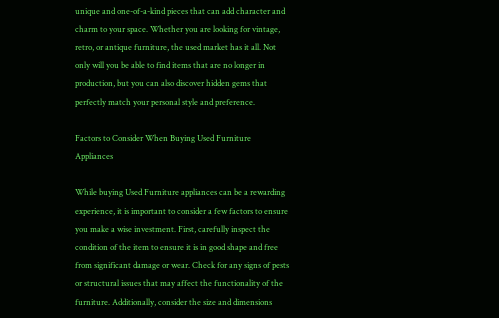unique and one-of-a-kind pieces that can add character and charm to your space. Whether you are looking for vintage, retro, or antique furniture, the used market has it all. Not only will you be able to find items that are no longer in production, but you can also discover hidden gems that perfectly match your personal style and preference.

Factors to Consider When Buying Used Furniture Appliances

While buying Used Furniture appliances can be a rewarding experience, it is important to consider a few factors to ensure you make a wise investment. First, carefully inspect the condition of the item to ensure it is in good shape and free from significant damage or wear. Check for any signs of pests or structural issues that may affect the functionality of the furniture. Additionally, consider the size and dimensions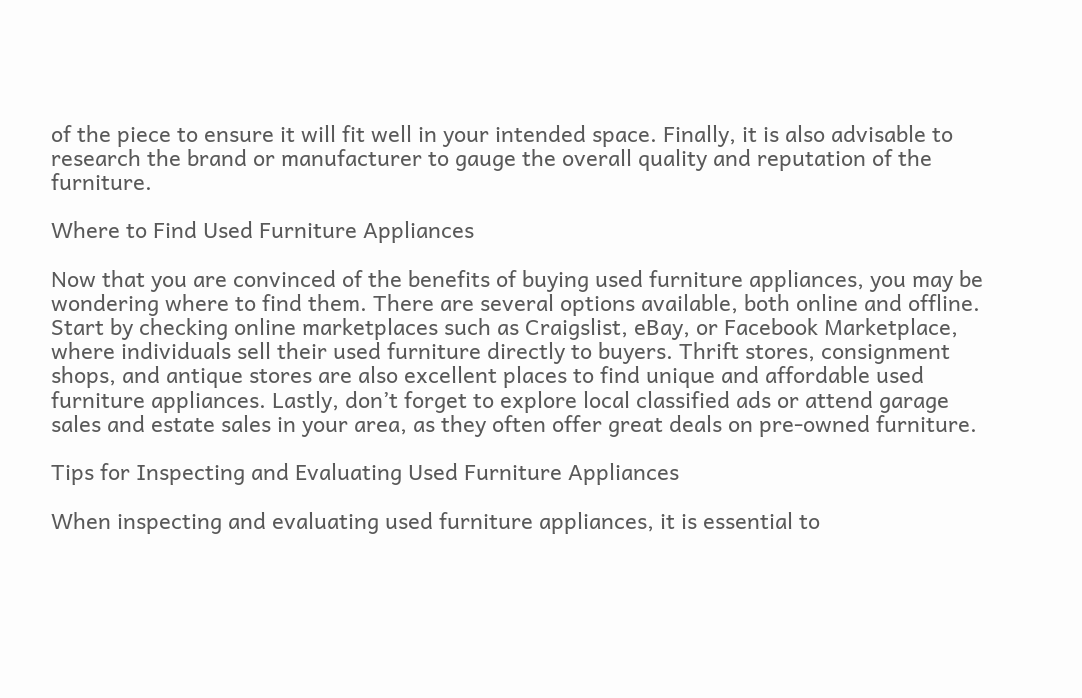of the piece to ensure it will fit well in your intended space. Finally, it is also advisable to research the brand or manufacturer to gauge the overall quality and reputation of the furniture.

Where to Find Used Furniture Appliances

Now that you are convinced of the benefits of buying used furniture appliances, you may be wondering where to find them. There are several options available, both online and offline. Start by checking online marketplaces such as Craigslist, eBay, or Facebook Marketplace, where individuals sell their used furniture directly to buyers. Thrift stores, consignment shops, and antique stores are also excellent places to find unique and affordable used furniture appliances. Lastly, don’t forget to explore local classified ads or attend garage sales and estate sales in your area, as they often offer great deals on pre-owned furniture.

Tips for Inspecting and Evaluating Used Furniture Appliances

When inspecting and evaluating used furniture appliances, it is essential to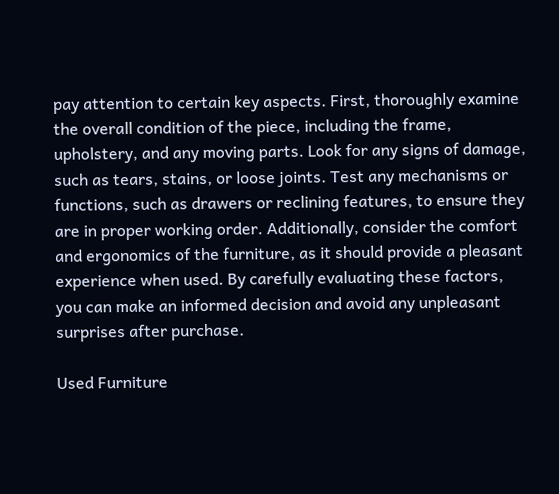pay attention to certain key aspects. First, thoroughly examine the overall condition of the piece, including the frame, upholstery, and any moving parts. Look for any signs of damage, such as tears, stains, or loose joints. Test any mechanisms or functions, such as drawers or reclining features, to ensure they are in proper working order. Additionally, consider the comfort and ergonomics of the furniture, as it should provide a pleasant experience when used. By carefully evaluating these factors, you can make an informed decision and avoid any unpleasant surprises after purchase.

Used Furniture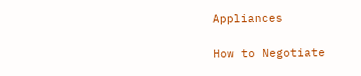Appliances

How to Negotiate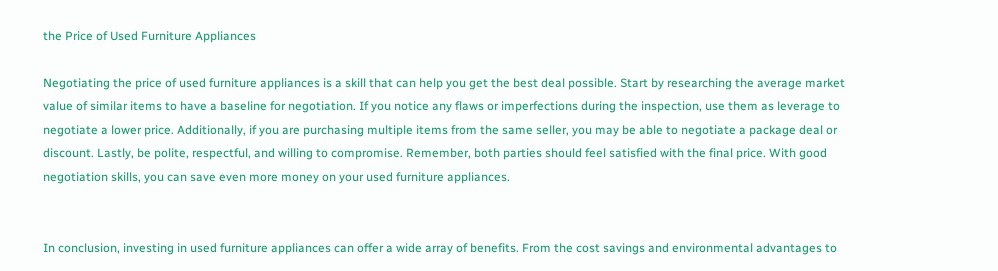the Price of Used Furniture Appliances

Negotiating the price of used furniture appliances is a skill that can help you get the best deal possible. Start by researching the average market value of similar items to have a baseline for negotiation. If you notice any flaws or imperfections during the inspection, use them as leverage to negotiate a lower price. Additionally, if you are purchasing multiple items from the same seller, you may be able to negotiate a package deal or discount. Lastly, be polite, respectful, and willing to compromise. Remember, both parties should feel satisfied with the final price. With good negotiation skills, you can save even more money on your used furniture appliances.


In conclusion, investing in used furniture appliances can offer a wide array of benefits. From the cost savings and environmental advantages to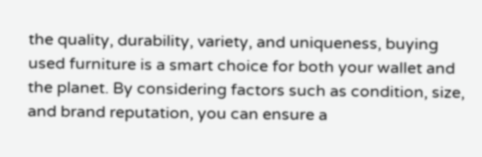the quality, durability, variety, and uniqueness, buying used furniture is a smart choice for both your wallet and the planet. By considering factors such as condition, size, and brand reputation, you can ensure a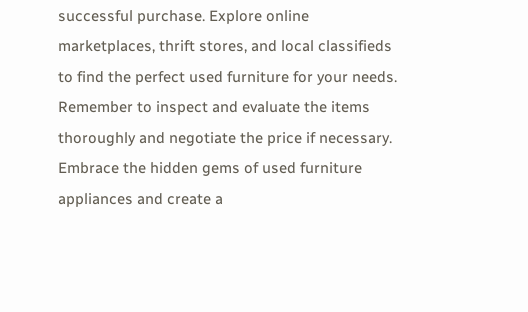successful purchase. Explore online marketplaces, thrift stores, and local classifieds to find the perfect used furniture for your needs. Remember to inspect and evaluate the items thoroughly and negotiate the price if necessary. Embrace the hidden gems of used furniture appliances and create a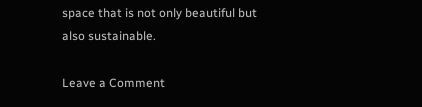space that is not only beautiful but also sustainable.

Leave a Comment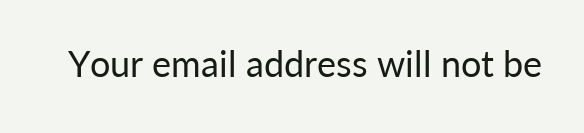Your email address will not be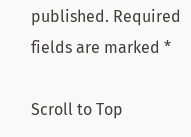published. Required fields are marked *

Scroll to Top